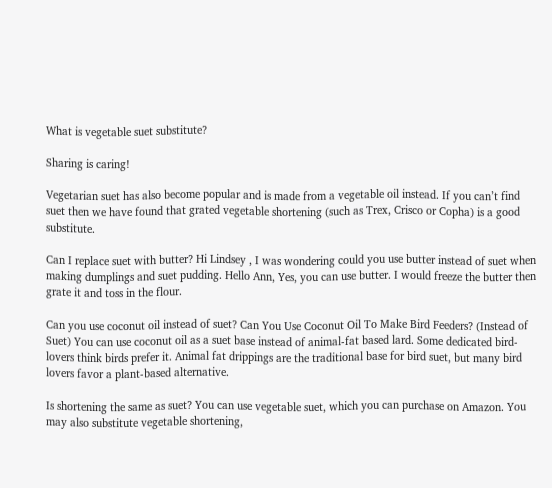What is vegetable suet substitute?

Sharing is caring!

Vegetarian suet has also become popular and is made from a vegetable oil instead. If you can’t find suet then we have found that grated vegetable shortening (such as Trex, Crisco or Copha) is a good substitute.

Can I replace suet with butter? Hi Lindsey , I was wondering could you use butter instead of suet when making dumplings and suet pudding. Hello Ann, Yes, you can use butter. I would freeze the butter then grate it and toss in the flour.

Can you use coconut oil instead of suet? Can You Use Coconut Oil To Make Bird Feeders? (Instead of Suet) You can use coconut oil as a suet base instead of animal-fat based lard. Some dedicated bird-lovers think birds prefer it. Animal fat drippings are the traditional base for bird suet, but many bird lovers favor a plant-based alternative.

Is shortening the same as suet? You can use vegetable suet, which you can purchase on Amazon. You may also substitute vegetable shortening,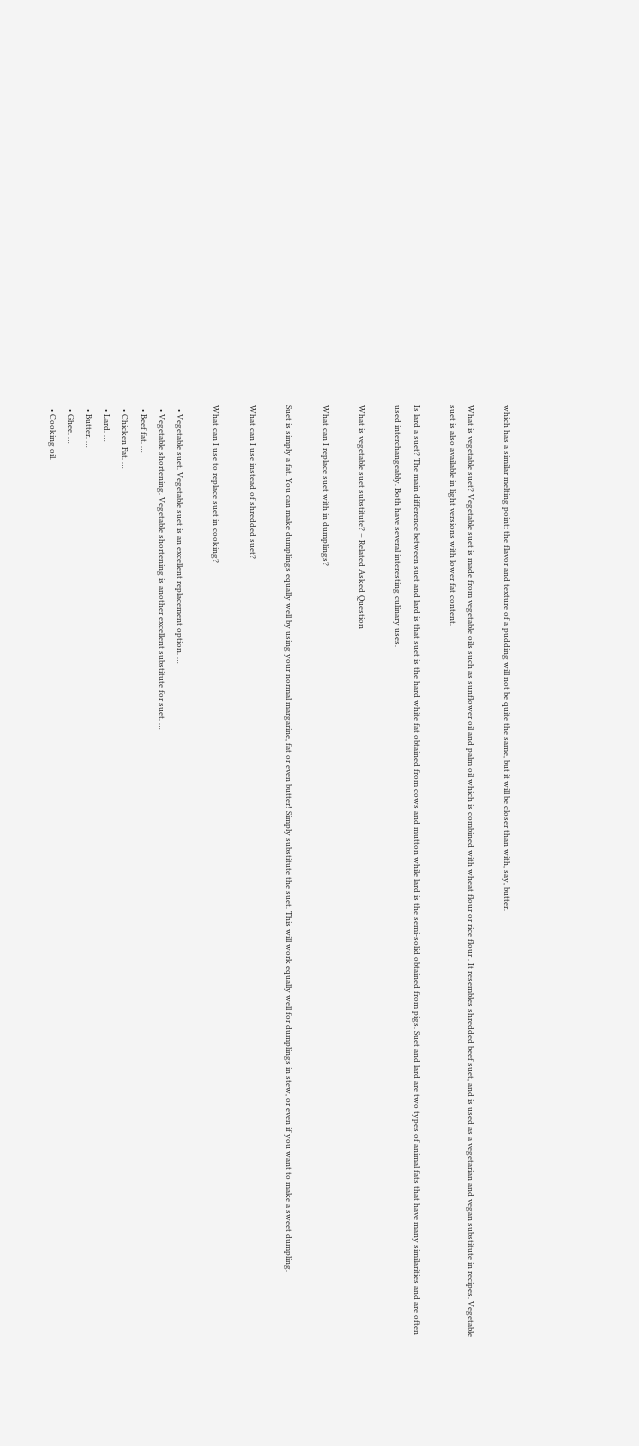which has a similar melting point: the flavor and texture of a pudding will not be quite the same, but it will be closer than with, say, butter.

What is vegetable suet? Vegetable suet is made from vegetable oils such as sunflower oil and palm oil which is combined with wheat flour or rice flour . It resembles shredded beef suet, and is used as a vegetarian and vegan substitute in recipes. Vegetable suet is also available in light versions with lower fat content.

Is lard a suet? The main difference between suet and lard is that suet is the hard white fat obtained from cows and mutton while lard is the semi-solid obtained from pigs. Suet and lard are two types of animal fats that have many similarities and are often used interchangeably. Both have several interesting culinary uses.

What is vegetable suet substitute? – Related Asked Question

What can I replace suet with in dumplings?

Suet is simply a fat. You can make dumplings equally well by using your normal margarine, fat or even butter! Simply substitute the suet. This will work equally well for dumplings in stew, or even if you want to make a sweet dumpling.

What can I use instead of shredded suet?

What can I use to replace suet in cooking?

  • Vegetable suet. Vegetable suet is an excellent replacement option. …
  • Vegetable shortening. Vegetable shortening is another excellent substitute for suet. …
  • Beef fat. …
  • Chicken Fat. …
  • Lard. …
  • Butter. …
  • Ghee. …
  • Cooking oil.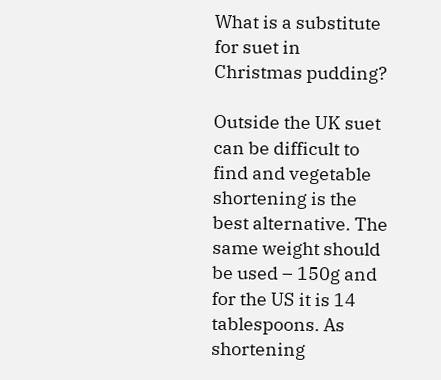What is a substitute for suet in Christmas pudding?

Outside the UK suet can be difficult to find and vegetable shortening is the best alternative. The same weight should be used – 150g and for the US it is 14 tablespoons. As shortening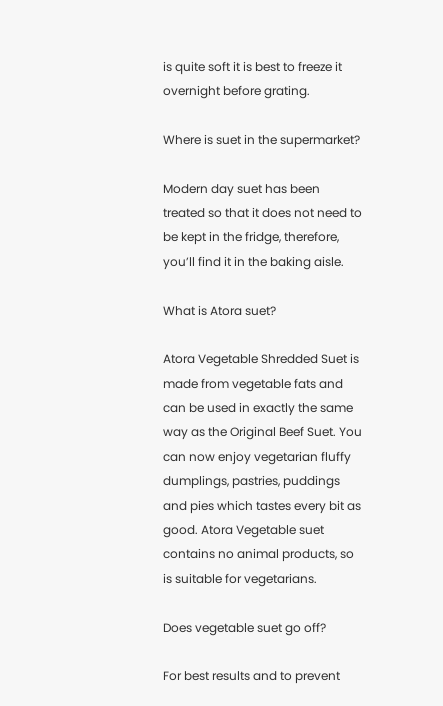is quite soft it is best to freeze it overnight before grating.

Where is suet in the supermarket?

Modern day suet has been treated so that it does not need to be kept in the fridge, therefore, you’ll find it in the baking aisle.

What is Atora suet?

Atora Vegetable Shredded Suet is made from vegetable fats and can be used in exactly the same way as the Original Beef Suet. You can now enjoy vegetarian fluffy dumplings, pastries, puddings and pies which tastes every bit as good. Atora Vegetable suet contains no animal products, so is suitable for vegetarians.

Does vegetable suet go off?

For best results and to prevent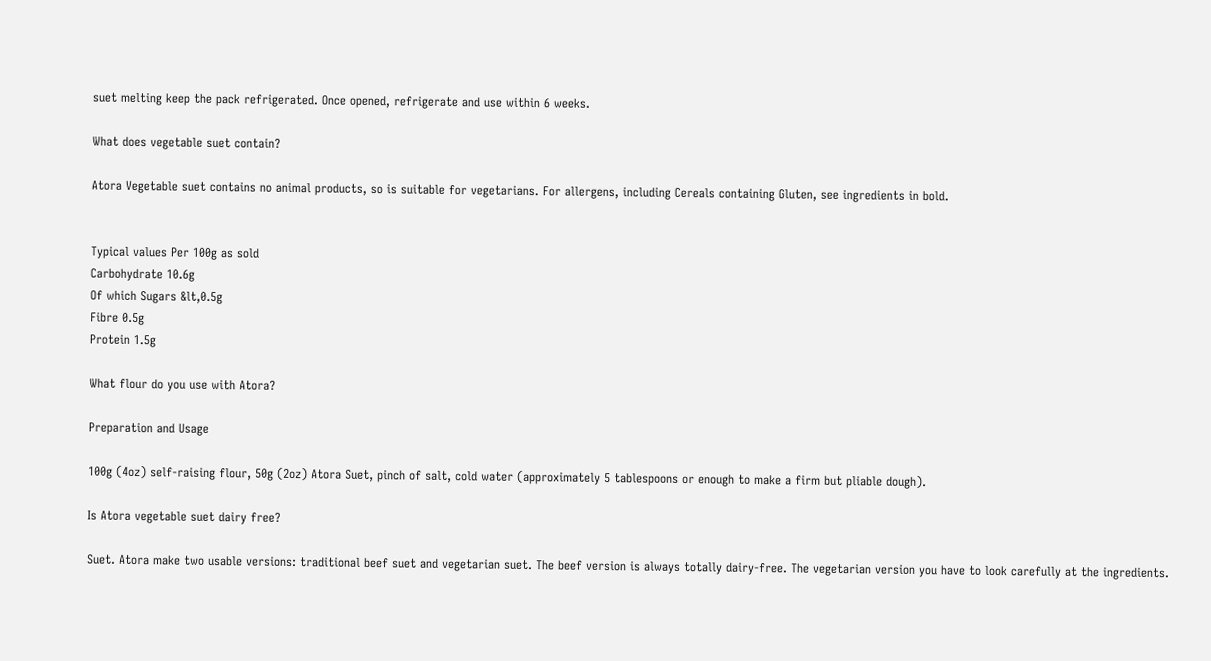suet melting keep the pack refrigerated. Once opened, refrigerate and use within 6 weeks.

What does vegetable suet contain?

Atora Vegetable suet contains no animal products, so is suitable for vegetarians. For allergens, including Cereals containing Gluten, see ingredients in bold.


Typical values Per 100g as sold
Carbohydrate 10.6g
Of which Sugars &lt,0.5g
Fibre 0.5g
Protein 1.5g

What flour do you use with Atora?

Preparation and Usage

100g (4oz) self-raising flour, 50g (2oz) Atora Suet, pinch of salt, cold water (approximately 5 tablespoons or enough to make a firm but pliable dough).

Is Atora vegetable suet dairy free?

Suet. Atora make two usable versions: traditional beef suet and vegetarian suet. The beef version is always totally dairy-free. The vegetarian version you have to look carefully at the ingredients.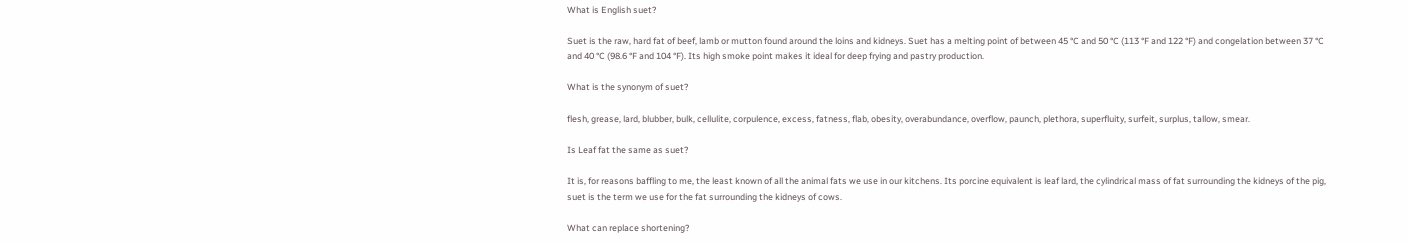What is English suet?

Suet is the raw, hard fat of beef, lamb or mutton found around the loins and kidneys. Suet has a melting point of between 45 °C and 50 °C (113 °F and 122 °F) and congelation between 37 °C and 40 °C (98.6 °F and 104 °F). Its high smoke point makes it ideal for deep frying and pastry production.

What is the synonym of suet?

flesh, grease, lard, blubber, bulk, cellulite, corpulence, excess, fatness, flab, obesity, overabundance, overflow, paunch, plethora, superfluity, surfeit, surplus, tallow, smear.

Is Leaf fat the same as suet?

It is, for reasons baffling to me, the least known of all the animal fats we use in our kitchens. Its porcine equivalent is leaf lard, the cylindrical mass of fat surrounding the kidneys of the pig, suet is the term we use for the fat surrounding the kidneys of cows.

What can replace shortening?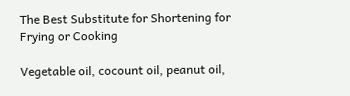The Best Substitute for Shortening for Frying or Cooking

Vegetable oil, cocount oil, peanut oil,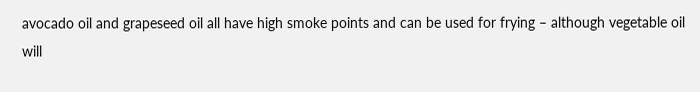avocado oil and grapeseed oil all have high smoke points and can be used for frying – although vegetable oil will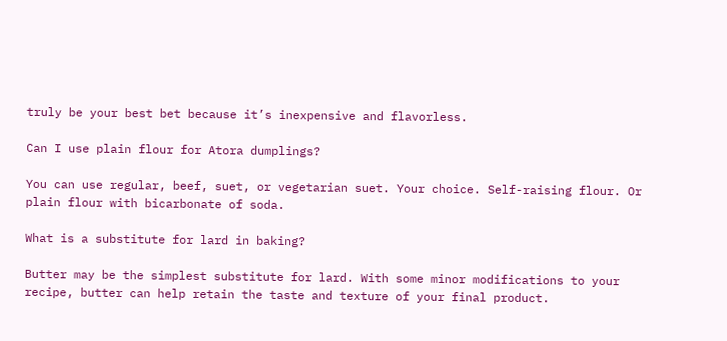truly be your best bet because it’s inexpensive and flavorless.

Can I use plain flour for Atora dumplings?

You can use regular, beef, suet, or vegetarian suet. Your choice. Self-raising flour. Or plain flour with bicarbonate of soda.

What is a substitute for lard in baking?

Butter may be the simplest substitute for lard. With some minor modifications to your recipe, butter can help retain the taste and texture of your final product.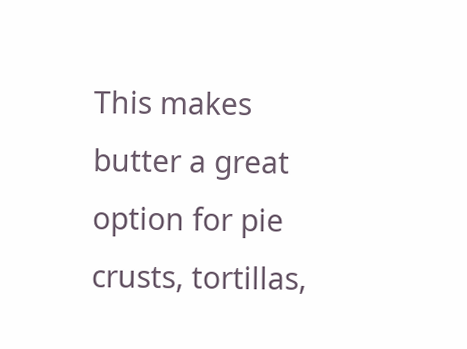This makes butter a great option for pie crusts, tortillas,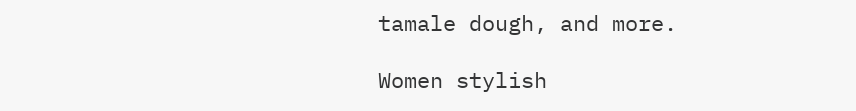tamale dough, and more.

Women stylish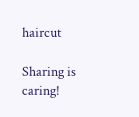haircut

Sharing is caring!